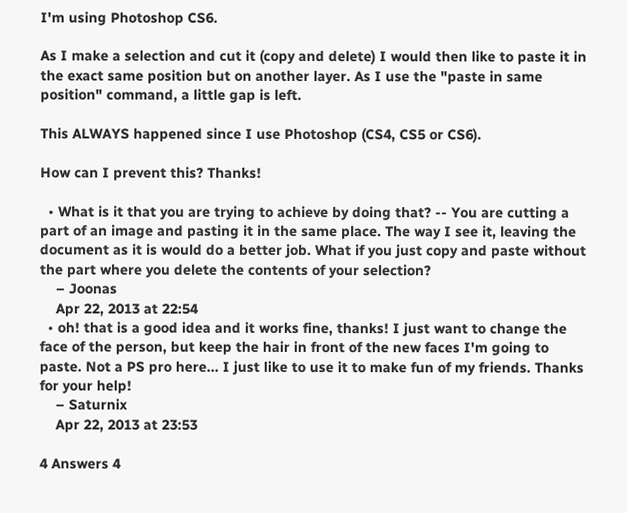I'm using Photoshop CS6.

As I make a selection and cut it (copy and delete) I would then like to paste it in the exact same position but on another layer. As I use the "paste in same position" command, a little gap is left.

This ALWAYS happened since I use Photoshop (CS4, CS5 or CS6).

How can I prevent this? Thanks!

  • What is it that you are trying to achieve by doing that? -- You are cutting a part of an image and pasting it in the same place. The way I see it, leaving the document as it is would do a better job. What if you just copy and paste without the part where you delete the contents of your selection?
    – Joonas
    Apr 22, 2013 at 22:54
  • oh! that is a good idea and it works fine, thanks! I just want to change the face of the person, but keep the hair in front of the new faces I'm going to paste. Not a PS pro here... I just like to use it to make fun of my friends. Thanks for your help!
    – Saturnix
    Apr 22, 2013 at 23:53

4 Answers 4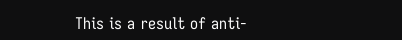This is a result of anti-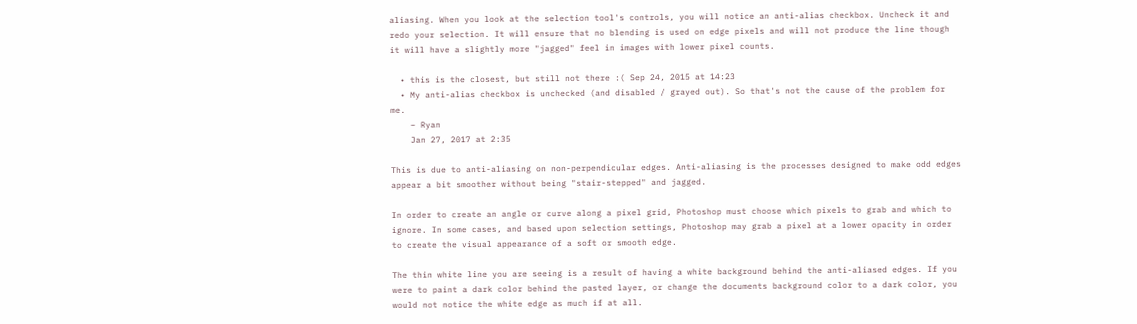aliasing. When you look at the selection tool's controls, you will notice an anti-alias checkbox. Uncheck it and redo your selection. It will ensure that no blending is used on edge pixels and will not produce the line though it will have a slightly more "jagged" feel in images with lower pixel counts.

  • this is the closest, but still not there :( Sep 24, 2015 at 14:23
  • My anti-alias checkbox is unchecked (and disabled / grayed out). So that's not the cause of the problem for me.
    – Ryan
    Jan 27, 2017 at 2:35

This is due to anti-aliasing on non-perpendicular edges. Anti-aliasing is the processes designed to make odd edges appear a bit smoother without being "stair-stepped" and jagged.

In order to create an angle or curve along a pixel grid, Photoshop must choose which pixels to grab and which to ignore. In some cases, and based upon selection settings, Photoshop may grab a pixel at a lower opacity in order to create the visual appearance of a soft or smooth edge.

The thin white line you are seeing is a result of having a white background behind the anti-aliased edges. If you were to paint a dark color behind the pasted layer, or change the documents background color to a dark color, you would not notice the white edge as much if at all.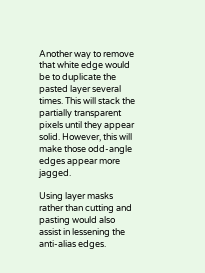Another way to remove that white edge would be to duplicate the pasted layer several times. This will stack the partially transparent pixels until they appear solid. However, this will make those odd-angle edges appear more jagged.

Using layer masks rather than cutting and pasting would also assist in lessening the anti-alias edges.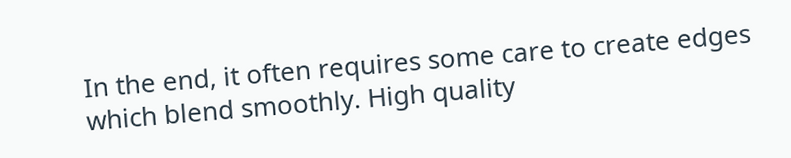In the end, it often requires some care to create edges which blend smoothly. High quality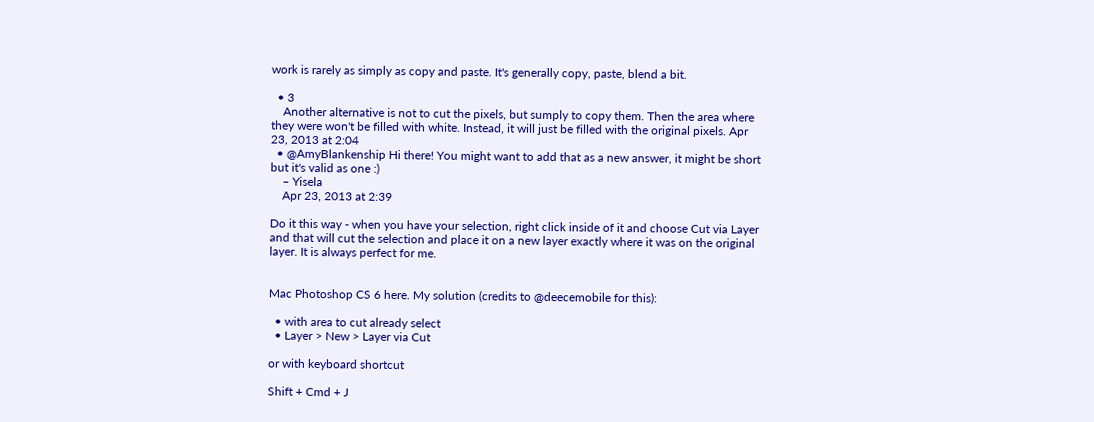work is rarely as simply as copy and paste. It's generally copy, paste, blend a bit.

  • 3
    Another alternative is not to cut the pixels, but sumply to copy them. Then the area where they were won't be filled with white. Instead, it will just be filled with the original pixels. Apr 23, 2013 at 2:04
  • @AmyBlankenship Hi there! You might want to add that as a new answer, it might be short but it's valid as one :)
    – Yisela
    Apr 23, 2013 at 2:39

Do it this way - when you have your selection, right click inside of it and choose Cut via Layer and that will cut the selection and place it on a new layer exactly where it was on the original layer. It is always perfect for me.


Mac Photoshop CS 6 here. My solution (credits to @deecemobile for this):

  • with area to cut already select
  • Layer > New > Layer via Cut

or with keyboard shortcut

Shift + Cmd + J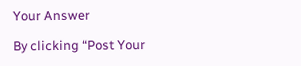Your Answer

By clicking “Post Your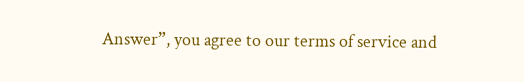Answer”, you agree to our terms of service and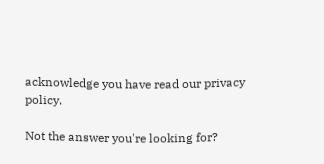acknowledge you have read our privacy policy.

Not the answer you're looking for?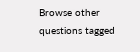Browse other questions tagged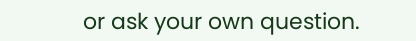or ask your own question.